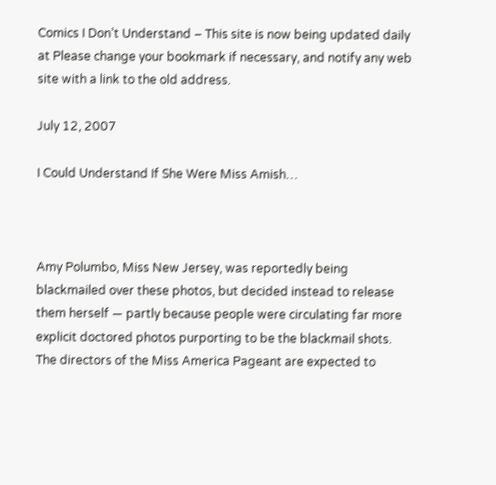Comics I Don’t Understand – This site is now being updated daily at Please change your bookmark if necessary, and notify any web site with a link to the old address.

July 12, 2007

I Could Understand If She Were Miss Amish…



Amy Polumbo, Miss New Jersey, was reportedly being blackmailed over these photos, but decided instead to release them herself — partly because people were circulating far more explicit doctored photos purporting to be the blackmail shots. The directors of the Miss America Pageant are expected to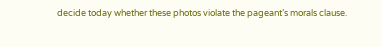decide today whether these photos violate the pageant’s morals clause.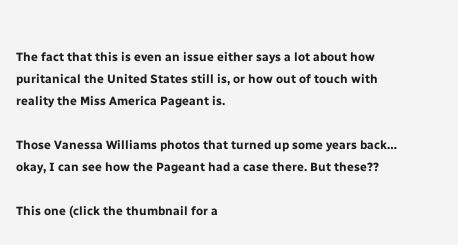The fact that this is even an issue either says a lot about how puritanical the United States still is, or how out of touch with reality the Miss America Pageant is.

Those Vanessa Williams photos that turned up some years back… okay, I can see how the Pageant had a case there. But these??

This one (click the thumbnail for a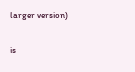larger version)


is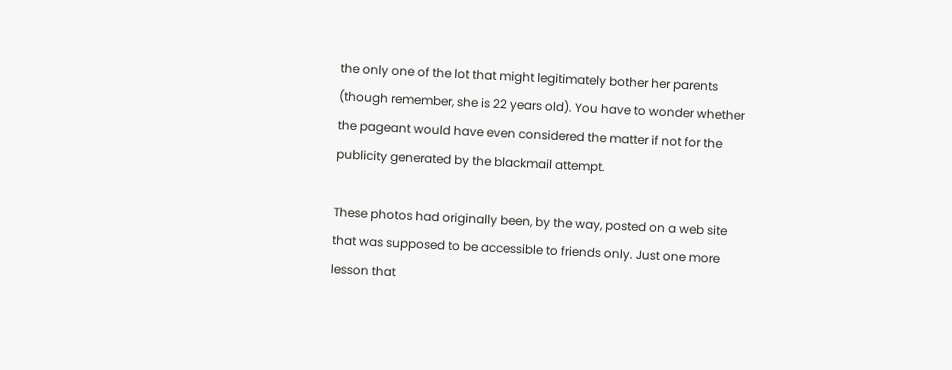the only one of the lot that might legitimately bother her parents (though remember, she is 22 years old). You have to wonder whether the pageant would have even considered the matter if not for the publicity generated by the blackmail attempt.

These photos had originally been, by the way, posted on a web site that was supposed to be accessible to friends only. Just one more lesson that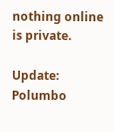nothing online is private.

Update: Polumbo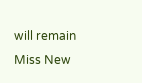will remain Miss New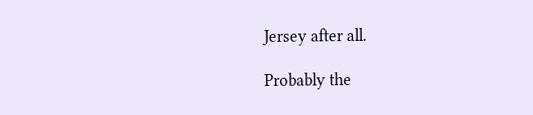Jersey after all.

Probably the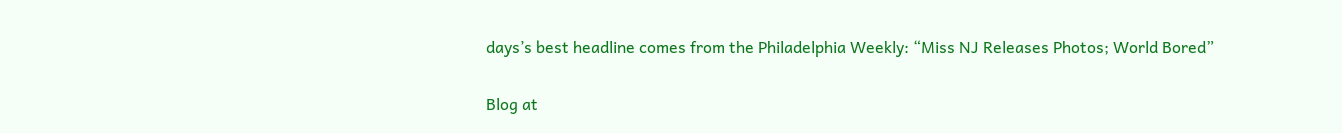days’s best headline comes from the Philadelphia Weekly: “Miss NJ Releases Photos; World Bored”

Blog at